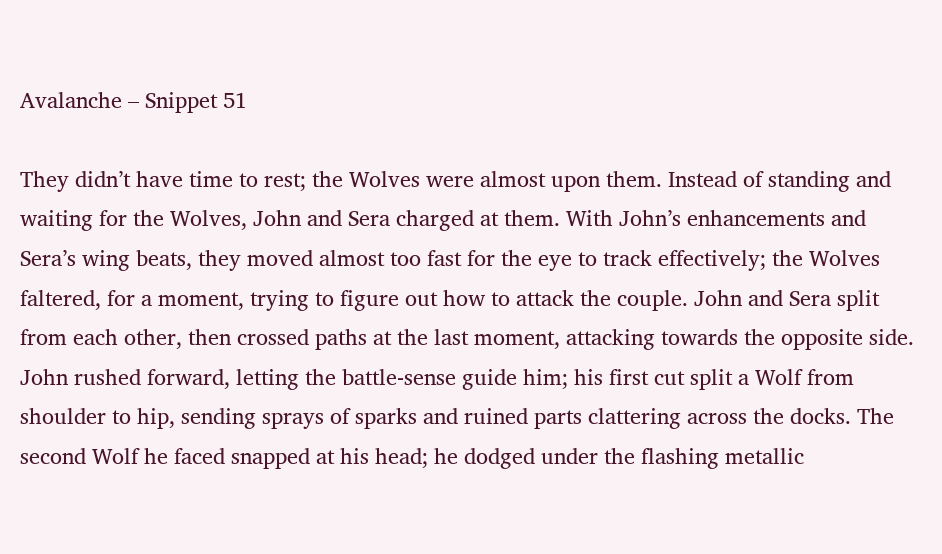Avalanche – Snippet 51

They didn’t have time to rest; the Wolves were almost upon them. Instead of standing and waiting for the Wolves, John and Sera charged at them. With John’s enhancements and Sera’s wing beats, they moved almost too fast for the eye to track effectively; the Wolves faltered, for a moment, trying to figure out how to attack the couple. John and Sera split from each other, then crossed paths at the last moment, attacking towards the opposite side. John rushed forward, letting the battle-sense guide him; his first cut split a Wolf from shoulder to hip, sending sprays of sparks and ruined parts clattering across the docks. The second Wolf he faced snapped at his head; he dodged under the flashing metallic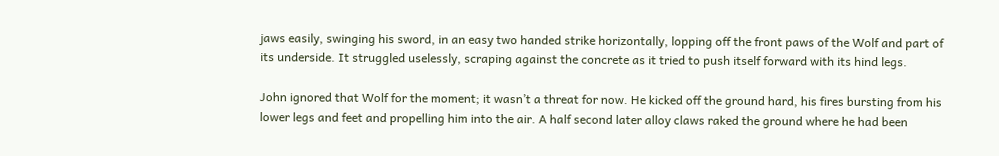jaws easily, swinging his sword, in an easy two handed strike horizontally, lopping off the front paws of the Wolf and part of its underside. It struggled uselessly, scraping against the concrete as it tried to push itself forward with its hind legs.

John ignored that Wolf for the moment; it wasn’t a threat for now. He kicked off the ground hard, his fires bursting from his lower legs and feet and propelling him into the air. A half second later alloy claws raked the ground where he had been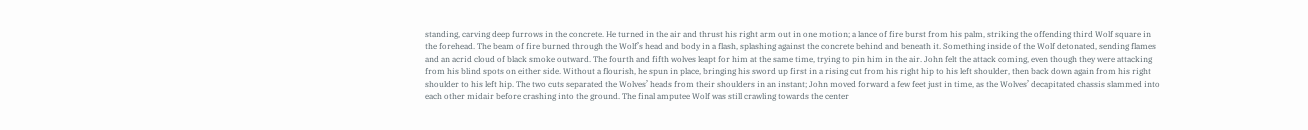standing, carving deep furrows in the concrete. He turned in the air and thrust his right arm out in one motion; a lance of fire burst from his palm, striking the offending third Wolf square in the forehead. The beam of fire burned through the Wolf’s head and body in a flash, splashing against the concrete behind and beneath it. Something inside of the Wolf detonated, sending flames and an acrid cloud of black smoke outward. The fourth and fifth wolves leapt for him at the same time, trying to pin him in the air. John felt the attack coming, even though they were attacking from his blind spots on either side. Without a flourish, he spun in place, bringing his sword up first in a rising cut from his right hip to his left shoulder, then back down again from his right shoulder to his left hip. The two cuts separated the Wolves’ heads from their shoulders in an instant; John moved forward a few feet just in time, as the Wolves’ decapitated chassis slammed into each other midair before crashing into the ground. The final amputee Wolf was still crawling towards the center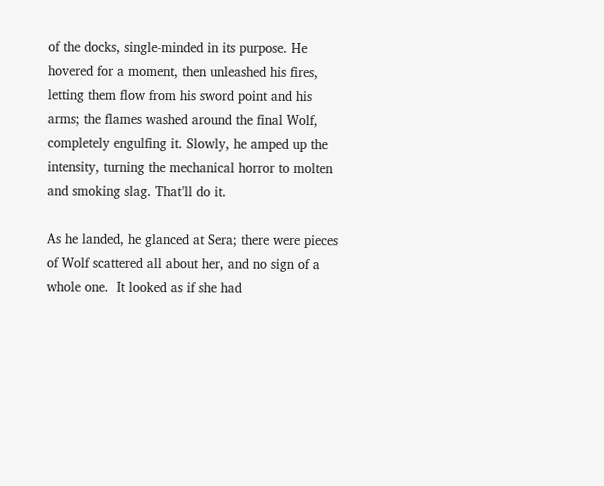of the docks, single-minded in its purpose. He hovered for a moment, then unleashed his fires, letting them flow from his sword point and his arms; the flames washed around the final Wolf, completely engulfing it. Slowly, he amped up the intensity, turning the mechanical horror to molten and smoking slag. That’ll do it.

As he landed, he glanced at Sera; there were pieces of Wolf scattered all about her, and no sign of a whole one.  It looked as if she had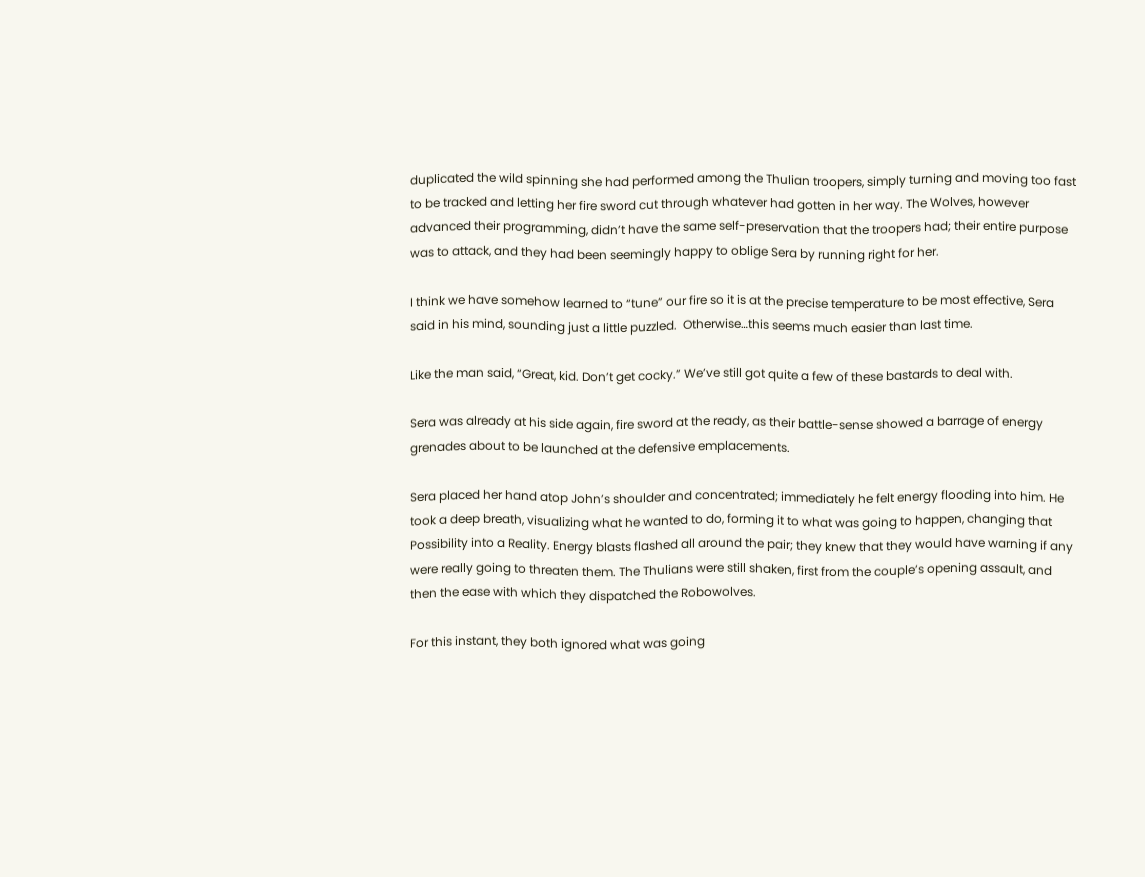duplicated the wild spinning she had performed among the Thulian troopers, simply turning and moving too fast to be tracked and letting her fire sword cut through whatever had gotten in her way. The Wolves, however advanced their programming, didn’t have the same self-preservation that the troopers had; their entire purpose was to attack, and they had been seemingly happy to oblige Sera by running right for her.

I think we have somehow learned to “tune” our fire so it is at the precise temperature to be most effective, Sera said in his mind, sounding just a little puzzled.  Otherwise…this seems much easier than last time.

Like the man said, “Great, kid. Don’t get cocky.” We’ve still got quite a few of these bastards to deal with.

Sera was already at his side again, fire sword at the ready, as their battle-sense showed a barrage of energy grenades about to be launched at the defensive emplacements.

Sera placed her hand atop John’s shoulder and concentrated; immediately he felt energy flooding into him. He took a deep breath, visualizing what he wanted to do, forming it to what was going to happen, changing that Possibility into a Reality. Energy blasts flashed all around the pair; they knew that they would have warning if any were really going to threaten them. The Thulians were still shaken, first from the couple’s opening assault, and then the ease with which they dispatched the Robowolves.

For this instant, they both ignored what was going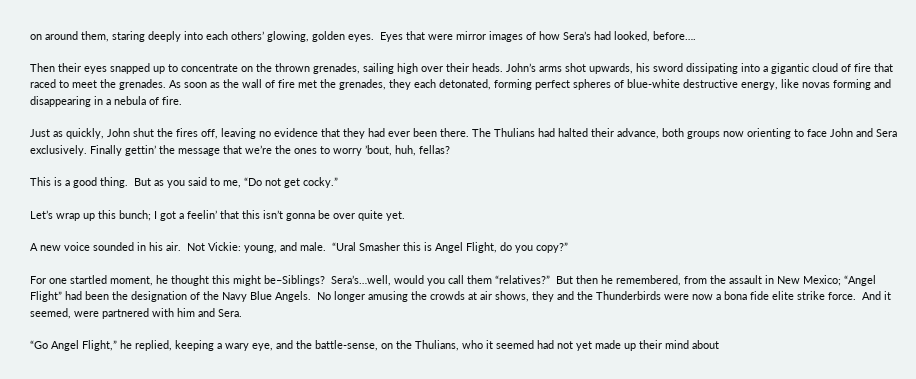on around them, staring deeply into each others’ glowing, golden eyes.  Eyes that were mirror images of how Sera’s had looked, before….

Then their eyes snapped up to concentrate on the thrown grenades, sailing high over their heads. John’s arms shot upwards, his sword dissipating into a gigantic cloud of fire that raced to meet the grenades. As soon as the wall of fire met the grenades, they each detonated, forming perfect spheres of blue-white destructive energy, like novas forming and disappearing in a nebula of fire.

Just as quickly, John shut the fires off, leaving no evidence that they had ever been there. The Thulians had halted their advance, both groups now orienting to face John and Sera exclusively. Finally gettin’ the message that we’re the ones to worry ’bout, huh, fellas?

This is a good thing.  But as you said to me, “Do not get cocky.”

Let’s wrap up this bunch; I got a feelin’ that this isn’t gonna be over quite yet.

A new voice sounded in his air.  Not Vickie: young, and male.  “Ural Smasher this is Angel Flight, do you copy?”

For one startled moment, he thought this might be–Siblings?  Sera’s…well, would you call them “relatives?”  But then he remembered, from the assault in New Mexico; “Angel Flight” had been the designation of the Navy Blue Angels.  No longer amusing the crowds at air shows, they and the Thunderbirds were now a bona fide elite strike force.  And it seemed, were partnered with him and Sera.

“Go Angel Flight,” he replied, keeping a wary eye, and the battle-sense, on the Thulians, who it seemed had not yet made up their mind about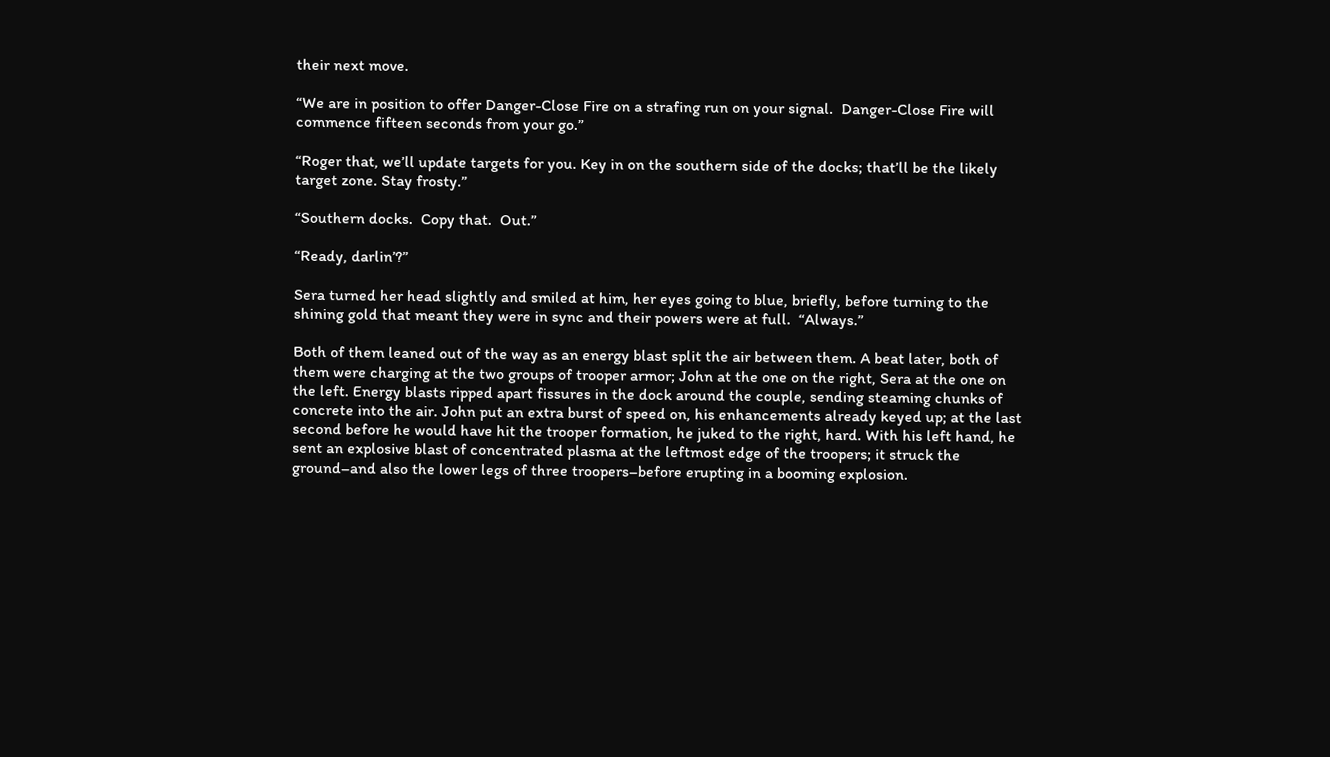their next move.

“We are in position to offer Danger-Close Fire on a strafing run on your signal.  Danger-Close Fire will commence fifteen seconds from your go.”

“Roger that, we’ll update targets for you. Key in on the southern side of the docks; that’ll be the likely target zone. Stay frosty.”

“Southern docks.  Copy that.  Out.”

“Ready, darlin’?”

Sera turned her head slightly and smiled at him, her eyes going to blue, briefly, before turning to the shining gold that meant they were in sync and their powers were at full.  “Always.”

Both of them leaned out of the way as an energy blast split the air between them. A beat later, both of them were charging at the two groups of trooper armor; John at the one on the right, Sera at the one on the left. Energy blasts ripped apart fissures in the dock around the couple, sending steaming chunks of concrete into the air. John put an extra burst of speed on, his enhancements already keyed up; at the last second before he would have hit the trooper formation, he juked to the right, hard. With his left hand, he sent an explosive blast of concentrated plasma at the leftmost edge of the troopers; it struck the ground–and also the lower legs of three troopers–before erupting in a booming explosion.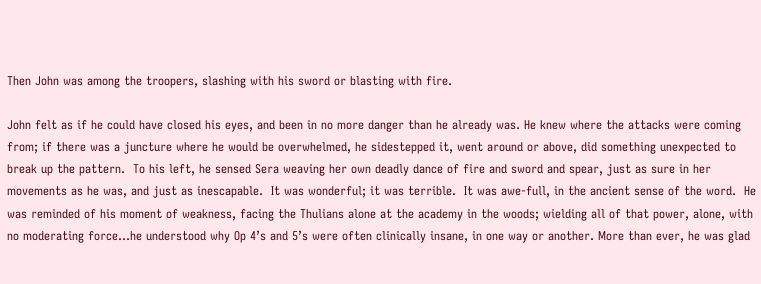Then John was among the troopers, slashing with his sword or blasting with fire.

John felt as if he could have closed his eyes, and been in no more danger than he already was. He knew where the attacks were coming from; if there was a juncture where he would be overwhelmed, he sidestepped it, went around or above, did something unexpected to break up the pattern.  To his left, he sensed Sera weaving her own deadly dance of fire and sword and spear, just as sure in her movements as he was, and just as inescapable.  It was wonderful; it was terrible.  It was awe-full, in the ancient sense of the word.  He was reminded of his moment of weakness, facing the Thulians alone at the academy in the woods; wielding all of that power, alone, with no moderating force…he understood why Op 4’s and 5’s were often clinically insane, in one way or another. More than ever, he was glad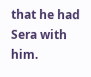that he had Sera with him.